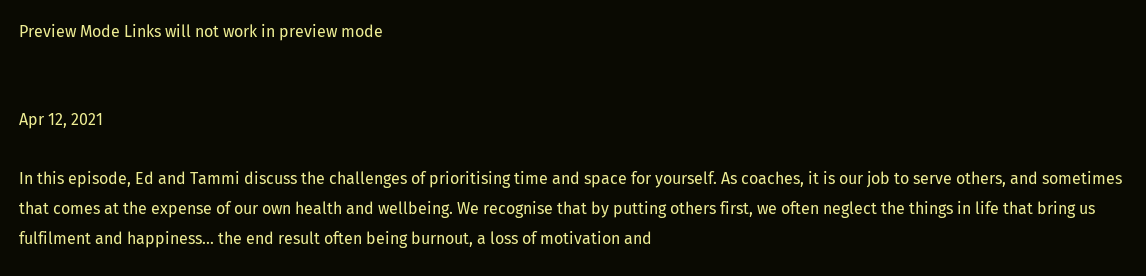Preview Mode Links will not work in preview mode


Apr 12, 2021

In this episode, Ed and Tammi discuss the challenges of prioritising time and space for yourself. As coaches, it is our job to serve others, and sometimes that comes at the expense of our own health and wellbeing. We recognise that by putting others first, we often neglect the things in life that bring us fulfilment and happiness… the end result often being burnout, a loss of motivation and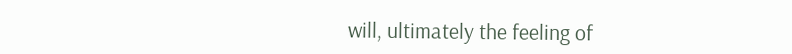will, ultimately the feeling of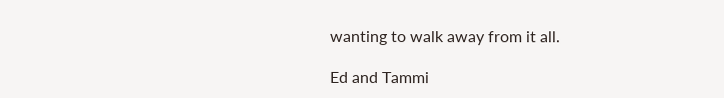wanting to walk away from it all.

Ed and Tammi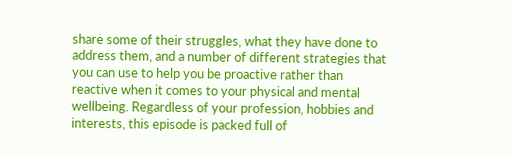share some of their struggles, what they have done to address them, and a number of different strategies that you can use to help you be proactive rather than reactive when it comes to your physical and mental wellbeing. Regardless of your profession, hobbies and interests, this episode is packed full of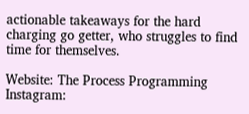actionable takeaways for the hard charging go getter, who struggles to find time for themselves.

Website: The Process Programming
Instagram: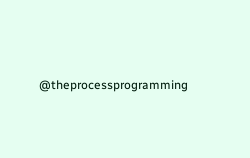@theprocessprogramming